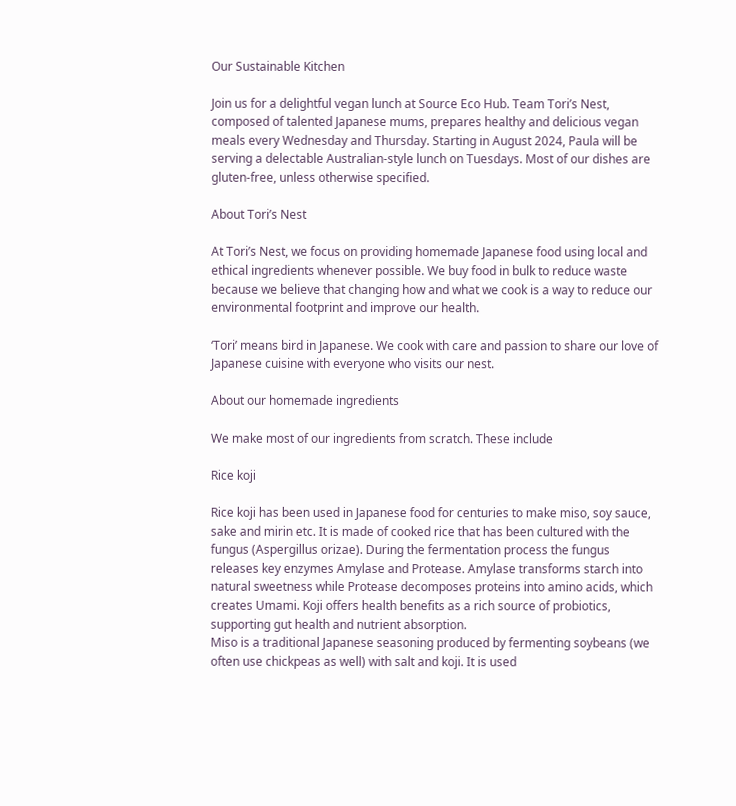Our Sustainable Kitchen

Join us for a delightful vegan lunch at Source Eco Hub. Team Tori’s Nest, composed of talented Japanese mums, prepares healthy and delicious vegan meals every Wednesday and Thursday. Starting in August 2024, Paula will be serving a delectable Australian-style lunch on Tuesdays. Most of our dishes are gluten-free, unless otherwise specified.

About Tori’s Nest

At Tori’s Nest, we focus on providing homemade Japanese food using local and ethical ingredients whenever possible. We buy food in bulk to reduce waste because we believe that changing how and what we cook is a way to reduce our environmental footprint and improve our health.

‘Tori’ means bird in Japanese. We cook with care and passion to share our love of Japanese cuisine with everyone who visits our nest.

About our homemade ingredients

We make most of our ingredients from scratch. These include

Rice koji

Rice koji has been used in Japanese food for centuries to make miso, soy sauce, sake and mirin etc. It is made of cooked rice that has been cultured with the fungus (Aspergillus orizae). During the fermentation process the fungus releases key enzymes Amylase and Protease. Amylase transforms starch into natural sweetness while Protease decomposes proteins into amino acids, which creates Umami. Koji offers health benefits as a rich source of probiotics, supporting gut health and nutrient absorption.
Miso is a traditional Japanese seasoning produced by fermenting soybeans (we often use chickpeas as well) with salt and koji. It is used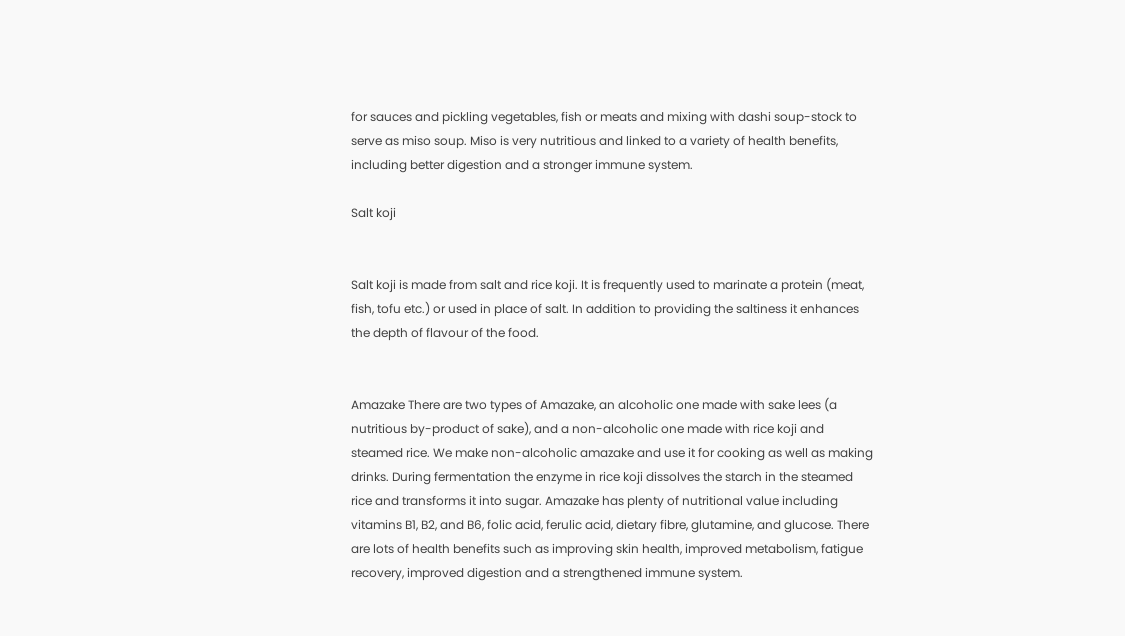for sauces and pickling vegetables, fish or meats and mixing with dashi soup-stock to serve as miso soup. Miso is very nutritious and linked to a variety of health benefits, including better digestion and a stronger immune system.

Salt koji


Salt koji is made from salt and rice koji. It is frequently used to marinate a protein (meat, fish, tofu etc.) or used in place of salt. In addition to providing the saltiness it enhances the depth of flavour of the food.


Amazake There are two types of Amazake, an alcoholic one made with sake lees (a nutritious by-product of sake), and a non-alcoholic one made with rice koji and steamed rice. We make non-alcoholic amazake and use it for cooking as well as making drinks. During fermentation the enzyme in rice koji dissolves the starch in the steamed rice and transforms it into sugar. Amazake has plenty of nutritional value including vitamins B1, B2, and B6, folic acid, ferulic acid, dietary fibre, glutamine, and glucose. There are lots of health benefits such as improving skin health, improved metabolism, fatigue recovery, improved digestion and a strengthened immune system.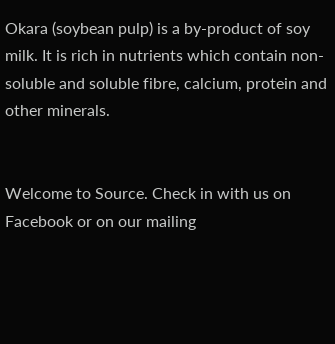Okara (soybean pulp) is a by-product of soy milk. It is rich in nutrients which contain non-soluble and soluble fibre, calcium, protein and other minerals.


Welcome to Source. Check in with us on Facebook or on our mailing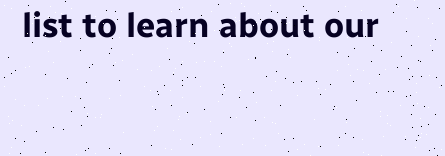list to learn about our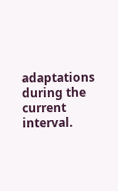adaptations during the current interval.